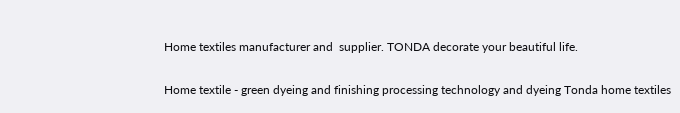Home textiles manufacturer and  supplier. TONDA decorate your beautiful life.

Home textile - green dyeing and finishing processing technology and dyeing Tonda home textiles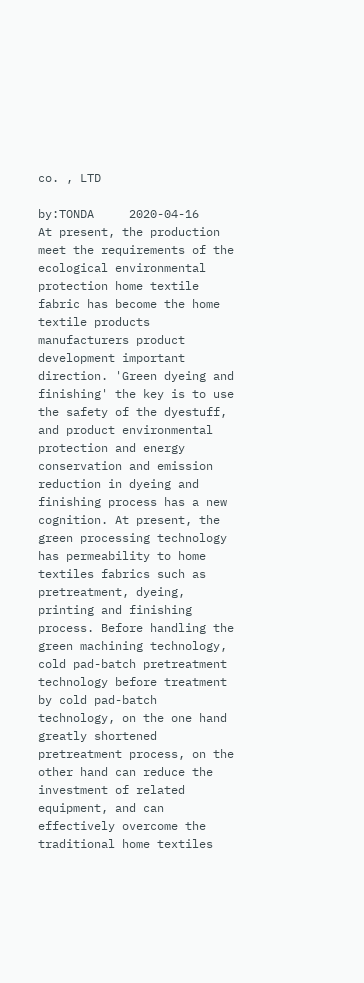co. , LTD

by:TONDA     2020-04-16
At present, the production meet the requirements of the ecological environmental protection home textile fabric has become the home textile products manufacturers product development important direction. 'Green dyeing and finishing' the key is to use the safety of the dyestuff, and product environmental protection and energy conservation and emission reduction in dyeing and finishing process has a new cognition. At present, the green processing technology has permeability to home textiles fabrics such as pretreatment, dyeing, printing and finishing process. Before handling the green machining technology, cold pad-batch pretreatment technology before treatment by cold pad-batch technology, on the one hand greatly shortened pretreatment process, on the other hand can reduce the investment of related equipment, and can effectively overcome the traditional home textiles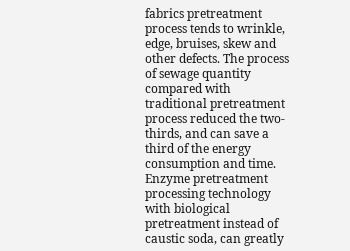fabrics pretreatment process tends to wrinkle, edge, bruises, skew and other defects. The process of sewage quantity compared with traditional pretreatment process reduced the two-thirds, and can save a third of the energy consumption and time. Enzyme pretreatment processing technology with biological pretreatment instead of caustic soda, can greatly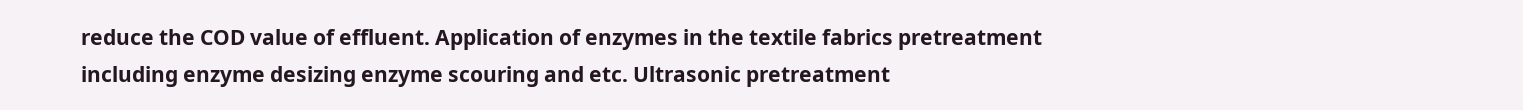reduce the COD value of effluent. Application of enzymes in the textile fabrics pretreatment including enzyme desizing enzyme scouring and etc. Ultrasonic pretreatment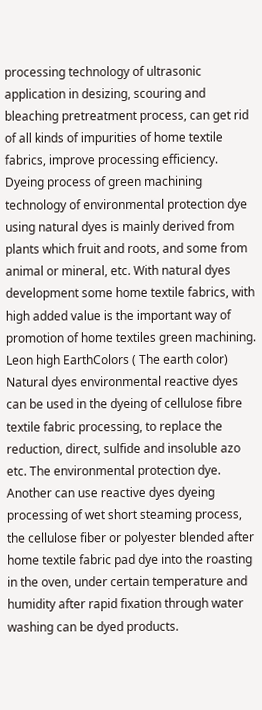processing technology of ultrasonic application in desizing, scouring and bleaching pretreatment process, can get rid of all kinds of impurities of home textile fabrics, improve processing efficiency. Dyeing process of green machining technology of environmental protection dye using natural dyes is mainly derived from plants which fruit and roots, and some from animal or mineral, etc. With natural dyes development some home textile fabrics, with high added value is the important way of promotion of home textiles green machining. Leon high EarthColors ( The earth color) Natural dyes environmental reactive dyes can be used in the dyeing of cellulose fibre textile fabric processing, to replace the reduction, direct, sulfide and insoluble azo etc. The environmental protection dye. Another can use reactive dyes dyeing processing of wet short steaming process, the cellulose fiber or polyester blended after home textile fabric pad dye into the roasting in the oven, under certain temperature and humidity after rapid fixation through water washing can be dyed products.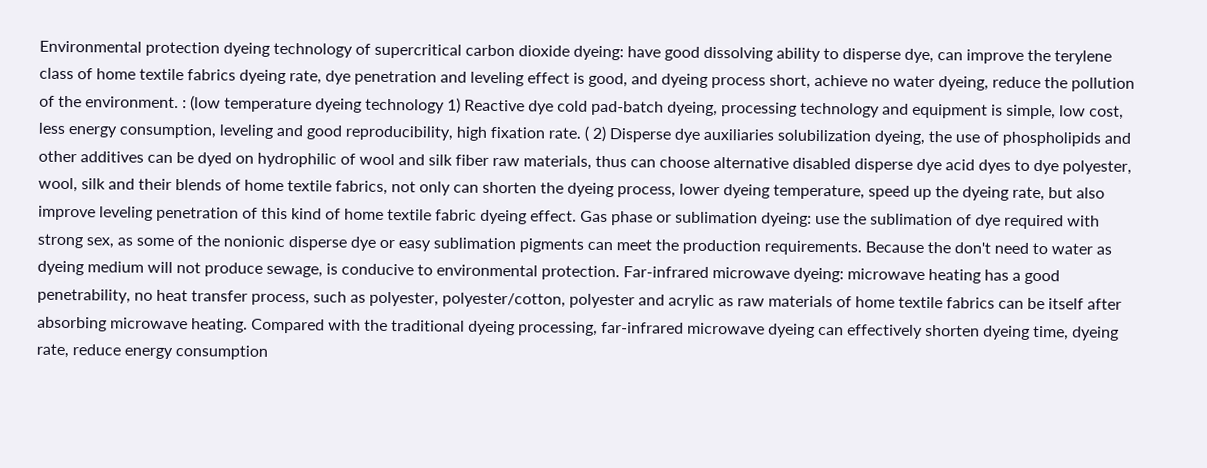Environmental protection dyeing technology of supercritical carbon dioxide dyeing: have good dissolving ability to disperse dye, can improve the terylene class of home textile fabrics dyeing rate, dye penetration and leveling effect is good, and dyeing process short, achieve no water dyeing, reduce the pollution of the environment. : (low temperature dyeing technology 1) Reactive dye cold pad-batch dyeing, processing technology and equipment is simple, low cost, less energy consumption, leveling and good reproducibility, high fixation rate. ( 2) Disperse dye auxiliaries solubilization dyeing, the use of phospholipids and other additives can be dyed on hydrophilic of wool and silk fiber raw materials, thus can choose alternative disabled disperse dye acid dyes to dye polyester, wool, silk and their blends of home textile fabrics, not only can shorten the dyeing process, lower dyeing temperature, speed up the dyeing rate, but also improve leveling penetration of this kind of home textile fabric dyeing effect. Gas phase or sublimation dyeing: use the sublimation of dye required with strong sex, as some of the nonionic disperse dye or easy sublimation pigments can meet the production requirements. Because the don't need to water as dyeing medium will not produce sewage, is conducive to environmental protection. Far-infrared microwave dyeing: microwave heating has a good penetrability, no heat transfer process, such as polyester, polyester/cotton, polyester and acrylic as raw materials of home textile fabrics can be itself after absorbing microwave heating. Compared with the traditional dyeing processing, far-infrared microwave dyeing can effectively shorten dyeing time, dyeing rate, reduce energy consumption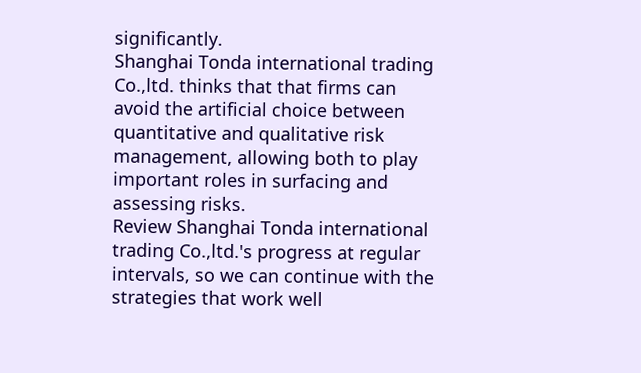significantly.
Shanghai Tonda international trading Co.,ltd. thinks that that firms can avoid the artificial choice between quantitative and qualitative risk management, allowing both to play important roles in surfacing and assessing risks.
Review Shanghai Tonda international trading Co.,ltd.'s progress at regular intervals, so we can continue with the strategies that work well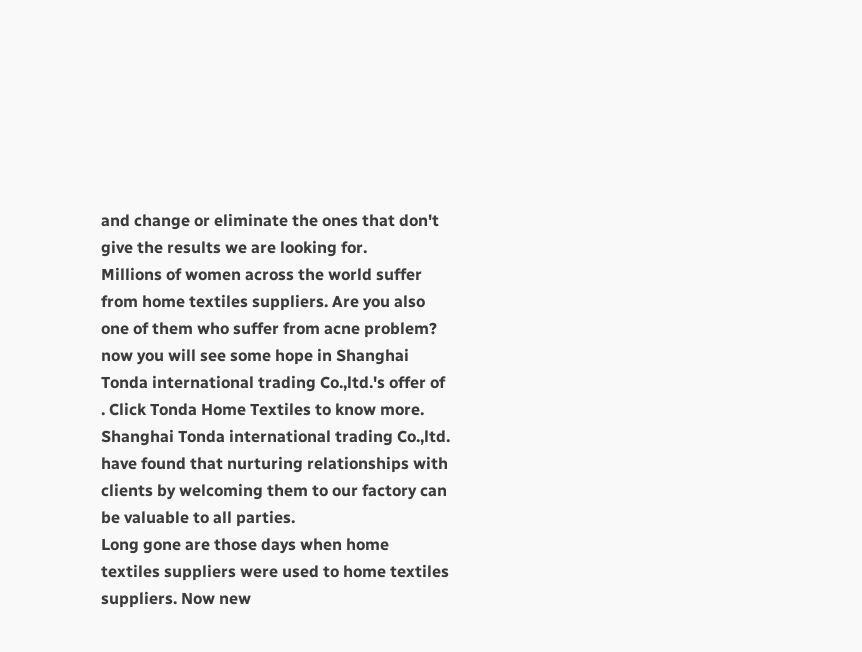and change or eliminate the ones that don't give the results we are looking for.
Millions of women across the world suffer from home textiles suppliers. Are you also one of them who suffer from acne problem? now you will see some hope in Shanghai Tonda international trading Co.,ltd.'s offer of . Click Tonda Home Textiles to know more.
Shanghai Tonda international trading Co.,ltd. have found that nurturing relationships with clients by welcoming them to our factory can be valuable to all parties.
Long gone are those days when home textiles suppliers were used to home textiles suppliers. Now new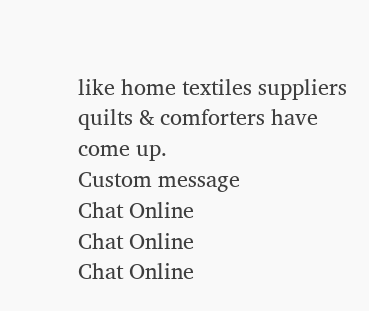like home textiles suppliers quilts & comforters have come up.
Custom message
Chat Online
Chat Online
Chat Online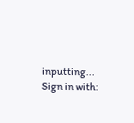inputting...
Sign in with: